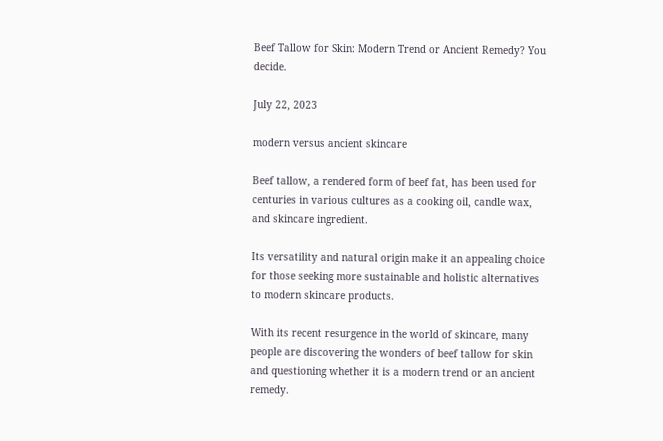Beef Tallow for Skin: Modern Trend or Ancient Remedy? You decide.

July 22, 2023

modern versus ancient skincare

Beef tallow, a rendered form of beef fat, has been used for centuries in various cultures as a cooking oil, candle wax, and skincare ingredient.

Its versatility and natural origin make it an appealing choice for those seeking more sustainable and holistic alternatives to modern skincare products.

With its recent resurgence in the world of skincare, many people are discovering the wonders of beef tallow for skin and questioning whether it is a modern trend or an ancient remedy.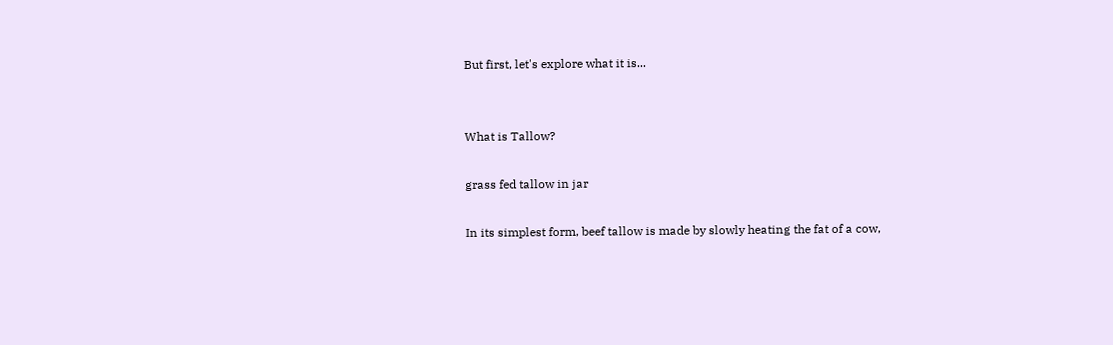But first, let's explore what it is...


What is Tallow?

grass fed tallow in jar

In its simplest form, beef tallow is made by slowly heating the fat of a cow,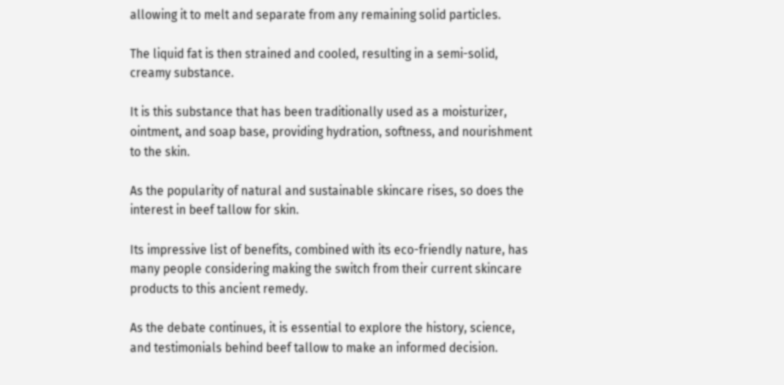allowing it to melt and separate from any remaining solid particles.

The liquid fat is then strained and cooled, resulting in a semi-solid, creamy substance.

It is this substance that has been traditionally used as a moisturizer, ointment, and soap base, providing hydration, softness, and nourishment to the skin.

As the popularity of natural and sustainable skincare rises, so does the interest in beef tallow for skin.

Its impressive list of benefits, combined with its eco-friendly nature, has many people considering making the switch from their current skincare products to this ancient remedy.

As the debate continues, it is essential to explore the history, science, and testimonials behind beef tallow to make an informed decision.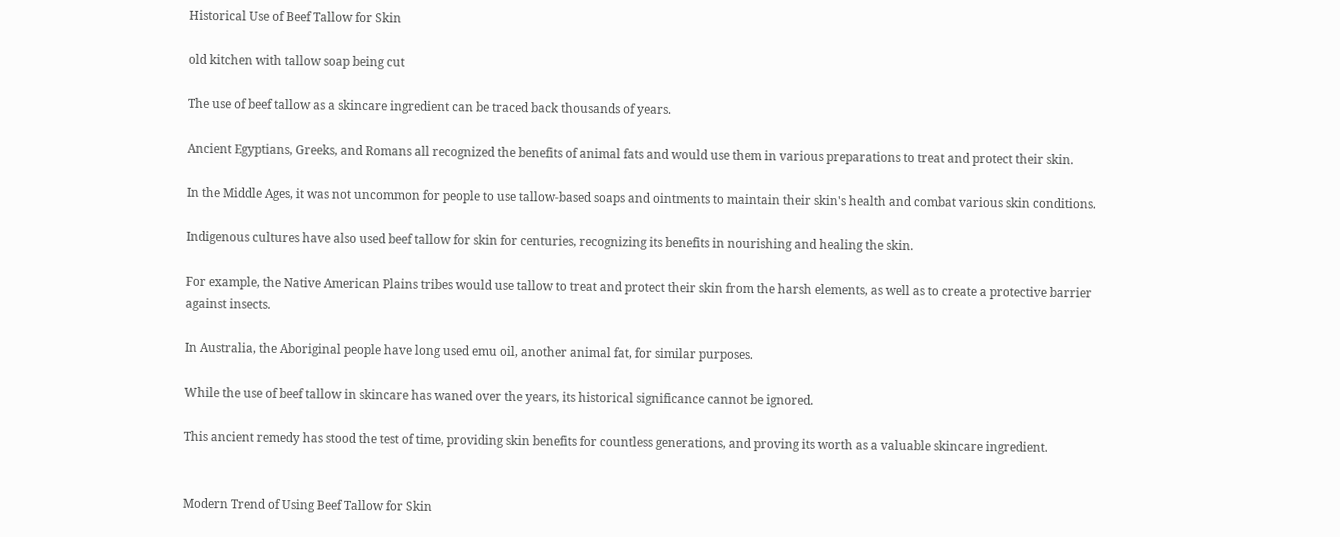Historical Use of Beef Tallow for Skin

old kitchen with tallow soap being cut

The use of beef tallow as a skincare ingredient can be traced back thousands of years.

Ancient Egyptians, Greeks, and Romans all recognized the benefits of animal fats and would use them in various preparations to treat and protect their skin.

In the Middle Ages, it was not uncommon for people to use tallow-based soaps and ointments to maintain their skin's health and combat various skin conditions.

Indigenous cultures have also used beef tallow for skin for centuries, recognizing its benefits in nourishing and healing the skin.

For example, the Native American Plains tribes would use tallow to treat and protect their skin from the harsh elements, as well as to create a protective barrier against insects.

In Australia, the Aboriginal people have long used emu oil, another animal fat, for similar purposes.

While the use of beef tallow in skincare has waned over the years, its historical significance cannot be ignored.

This ancient remedy has stood the test of time, providing skin benefits for countless generations, and proving its worth as a valuable skincare ingredient.


Modern Trend of Using Beef Tallow for Skin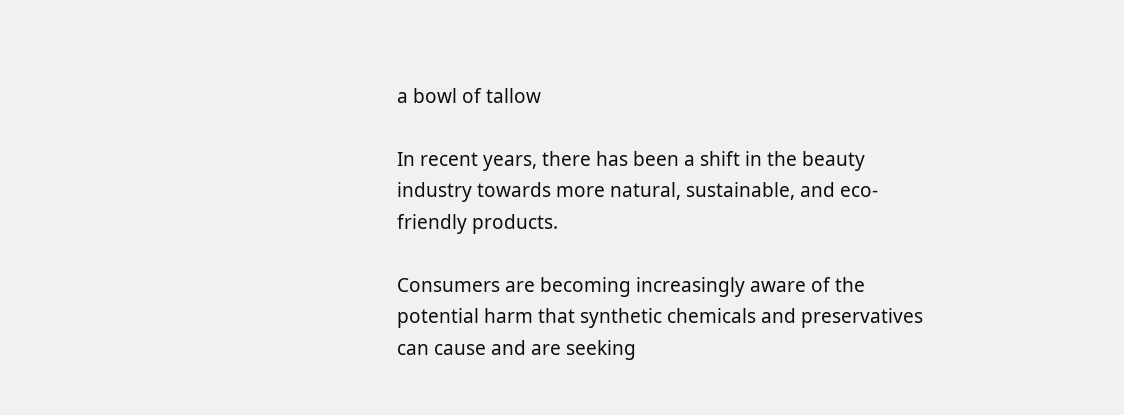a bowl of tallow

In recent years, there has been a shift in the beauty industry towards more natural, sustainable, and eco-friendly products.

Consumers are becoming increasingly aware of the potential harm that synthetic chemicals and preservatives can cause and are seeking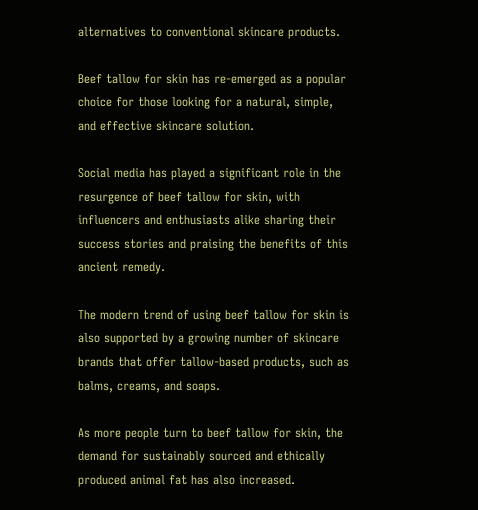alternatives to conventional skincare products.

Beef tallow for skin has re-emerged as a popular choice for those looking for a natural, simple, and effective skincare solution.

Social media has played a significant role in the resurgence of beef tallow for skin, with influencers and enthusiasts alike sharing their success stories and praising the benefits of this ancient remedy.

The modern trend of using beef tallow for skin is also supported by a growing number of skincare brands that offer tallow-based products, such as balms, creams, and soaps.

As more people turn to beef tallow for skin, the demand for sustainably sourced and ethically produced animal fat has also increased.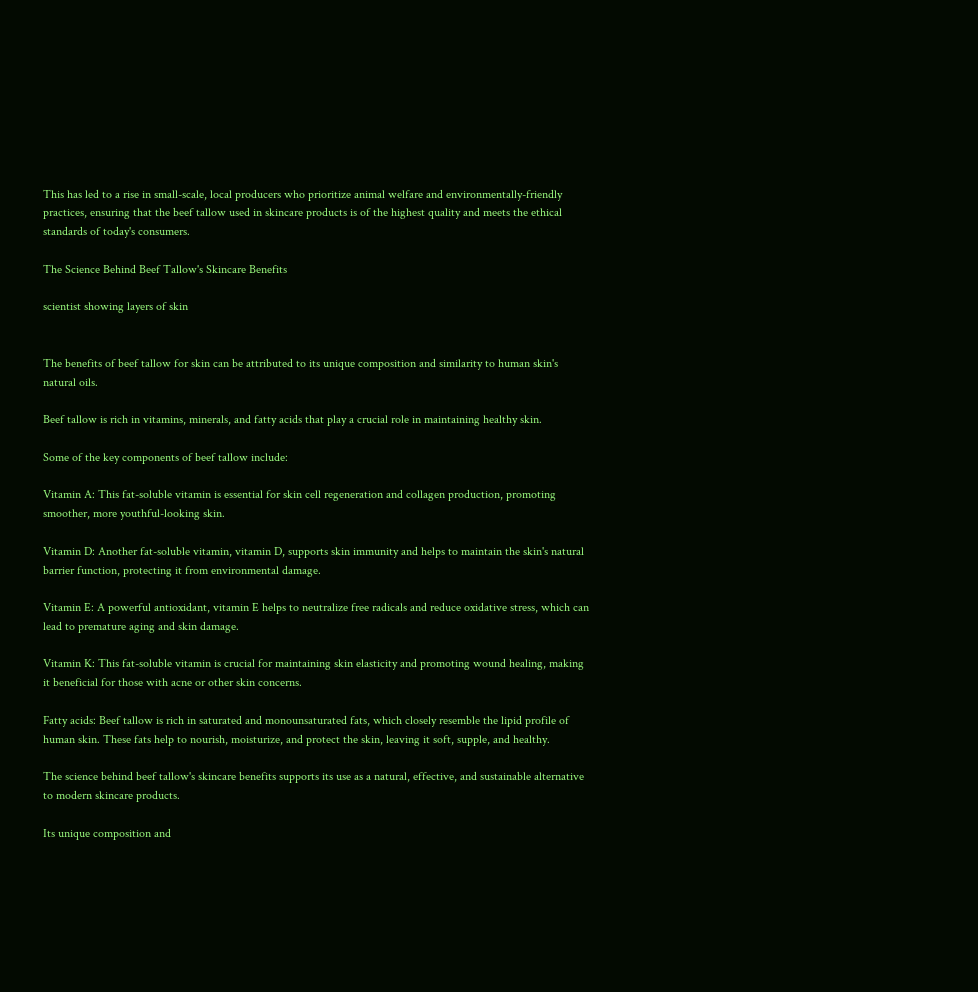This has led to a rise in small-scale, local producers who prioritize animal welfare and environmentally-friendly practices, ensuring that the beef tallow used in skincare products is of the highest quality and meets the ethical standards of today's consumers.

The Science Behind Beef Tallow's Skincare Benefits

scientist showing layers of skin


The benefits of beef tallow for skin can be attributed to its unique composition and similarity to human skin's natural oils.

Beef tallow is rich in vitamins, minerals, and fatty acids that play a crucial role in maintaining healthy skin.

Some of the key components of beef tallow include:

Vitamin A: This fat-soluble vitamin is essential for skin cell regeneration and collagen production, promoting smoother, more youthful-looking skin.

Vitamin D: Another fat-soluble vitamin, vitamin D, supports skin immunity and helps to maintain the skin's natural barrier function, protecting it from environmental damage.

Vitamin E: A powerful antioxidant, vitamin E helps to neutralize free radicals and reduce oxidative stress, which can lead to premature aging and skin damage.

Vitamin K: This fat-soluble vitamin is crucial for maintaining skin elasticity and promoting wound healing, making it beneficial for those with acne or other skin concerns.

Fatty acids: Beef tallow is rich in saturated and monounsaturated fats, which closely resemble the lipid profile of human skin. These fats help to nourish, moisturize, and protect the skin, leaving it soft, supple, and healthy.

The science behind beef tallow's skincare benefits supports its use as a natural, effective, and sustainable alternative to modern skincare products.

Its unique composition and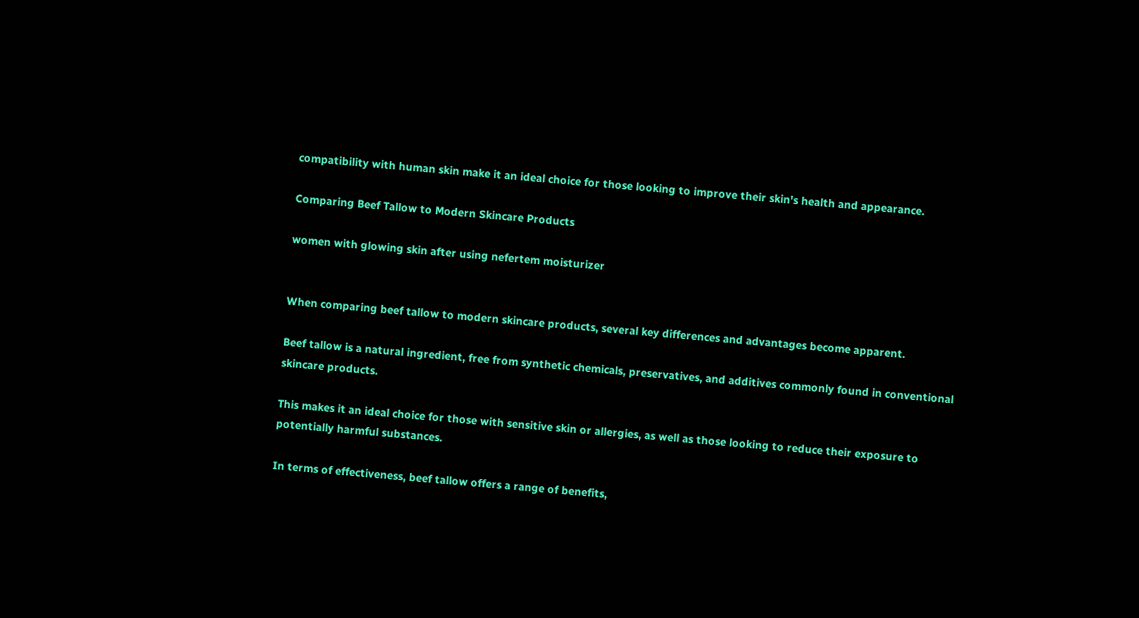compatibility with human skin make it an ideal choice for those looking to improve their skin's health and appearance.

Comparing Beef Tallow to Modern Skincare Products

women with glowing skin after using nefertem moisturizer


When comparing beef tallow to modern skincare products, several key differences and advantages become apparent.

Beef tallow is a natural ingredient, free from synthetic chemicals, preservatives, and additives commonly found in conventional skincare products.

This makes it an ideal choice for those with sensitive skin or allergies, as well as those looking to reduce their exposure to potentially harmful substances.

In terms of effectiveness, beef tallow offers a range of benefits,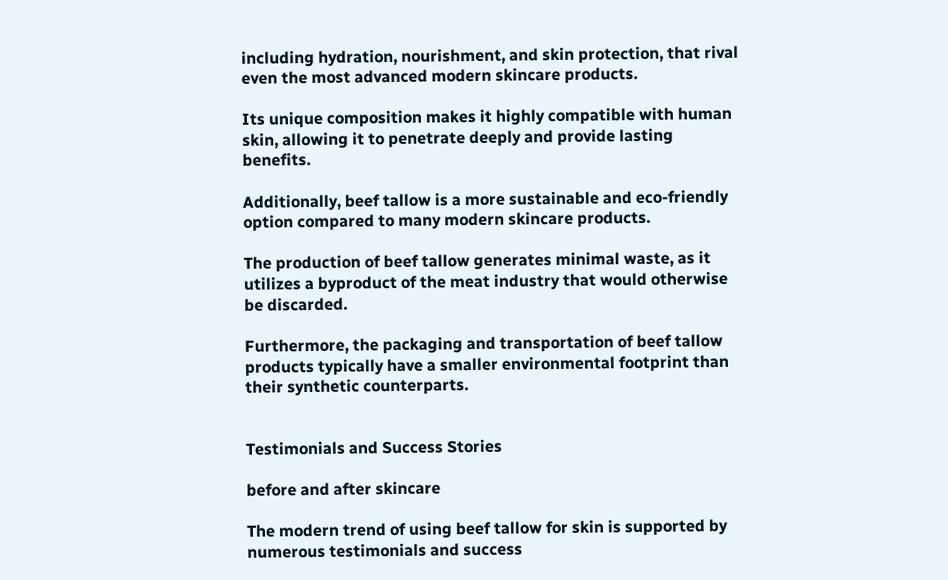including hydration, nourishment, and skin protection, that rival even the most advanced modern skincare products.

Its unique composition makes it highly compatible with human skin, allowing it to penetrate deeply and provide lasting benefits.

Additionally, beef tallow is a more sustainable and eco-friendly option compared to many modern skincare products.

The production of beef tallow generates minimal waste, as it utilizes a byproduct of the meat industry that would otherwise be discarded.

Furthermore, the packaging and transportation of beef tallow products typically have a smaller environmental footprint than their synthetic counterparts.


Testimonials and Success Stories

before and after skincare

The modern trend of using beef tallow for skin is supported by numerous testimonials and success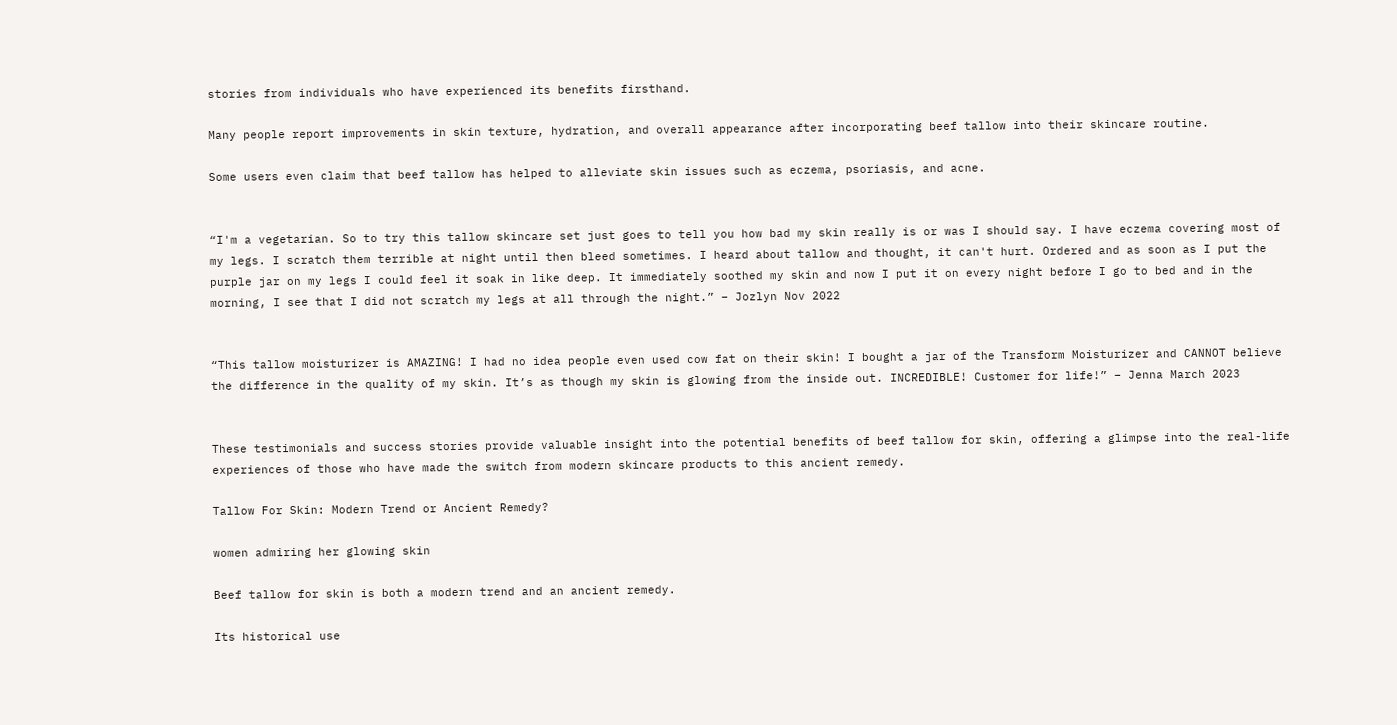stories from individuals who have experienced its benefits firsthand.

Many people report improvements in skin texture, hydration, and overall appearance after incorporating beef tallow into their skincare routine.

Some users even claim that beef tallow has helped to alleviate skin issues such as eczema, psoriasis, and acne.


“I'm a vegetarian. So to try this tallow skincare set just goes to tell you how bad my skin really is or was I should say. I have eczema covering most of my legs. I scratch them terrible at night until then bleed sometimes. I heard about tallow and thought, it can't hurt. Ordered and as soon as I put the purple jar on my legs I could feel it soak in like deep. It immediately soothed my skin and now I put it on every night before I go to bed and in the morning, I see that I did not scratch my legs at all through the night.” – Jozlyn Nov 2022


“This tallow moisturizer is AMAZING! I had no idea people even used cow fat on their skin! I bought a jar of the Transform Moisturizer and CANNOT believe the difference in the quality of my skin. It’s as though my skin is glowing from the inside out. INCREDIBLE! Customer for life!” – Jenna March 2023


These testimonials and success stories provide valuable insight into the potential benefits of beef tallow for skin, offering a glimpse into the real-life experiences of those who have made the switch from modern skincare products to this ancient remedy.

Tallow For Skin: Modern Trend or Ancient Remedy?

women admiring her glowing skin

Beef tallow for skin is both a modern trend and an ancient remedy.

Its historical use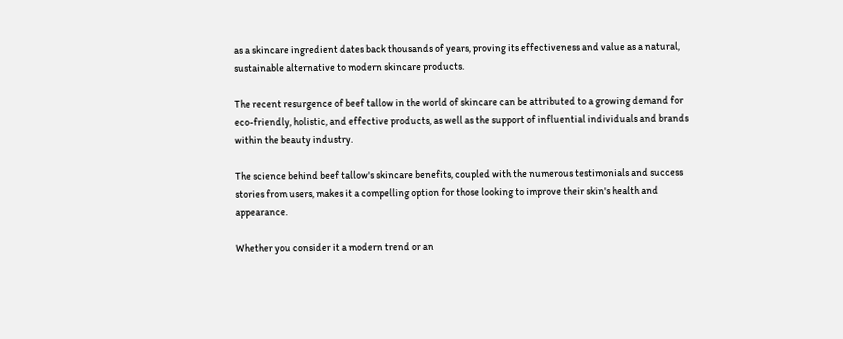as a skincare ingredient dates back thousands of years, proving its effectiveness and value as a natural, sustainable alternative to modern skincare products.

The recent resurgence of beef tallow in the world of skincare can be attributed to a growing demand for eco-friendly, holistic, and effective products, as well as the support of influential individuals and brands within the beauty industry.

The science behind beef tallow's skincare benefits, coupled with the numerous testimonials and success stories from users, makes it a compelling option for those looking to improve their skin's health and appearance.

Whether you consider it a modern trend or an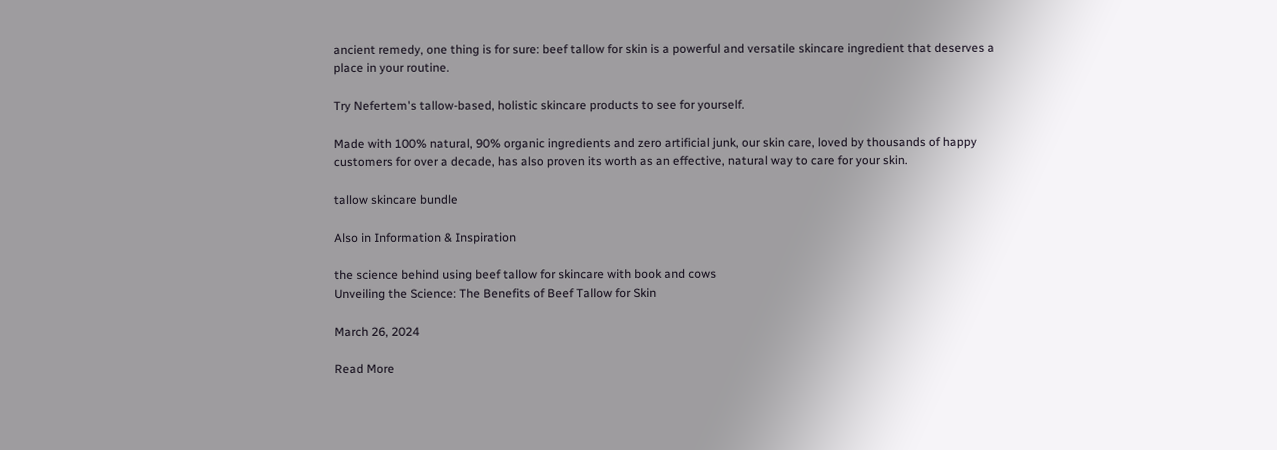ancient remedy, one thing is for sure: beef tallow for skin is a powerful and versatile skincare ingredient that deserves a place in your routine.

Try Nefertem's tallow-based, holistic skincare products to see for yourself.

Made with 100% natural, 90% organic ingredients and zero artificial junk, our skin care, loved by thousands of happy customers for over a decade, has also proven its worth as an effective, natural way to care for your skin.

tallow skincare bundle

Also in Information & Inspiration

the science behind using beef tallow for skincare with book and cows
Unveiling the Science: The Benefits of Beef Tallow for Skin

March 26, 2024

Read More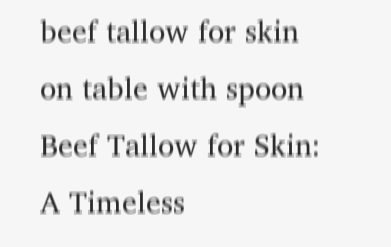beef tallow for skin on table with spoon
Beef Tallow for Skin: A Timeless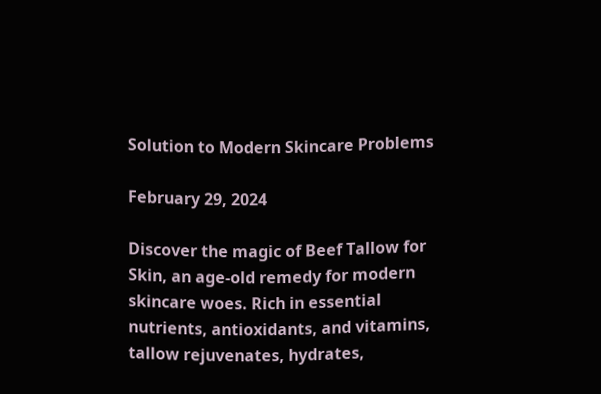Solution to Modern Skincare Problems

February 29, 2024

Discover the magic of Beef Tallow for Skin, an age-old remedy for modern skincare woes. Rich in essential nutrients, antioxidants, and vitamins, tallow rejuvenates, hydrates,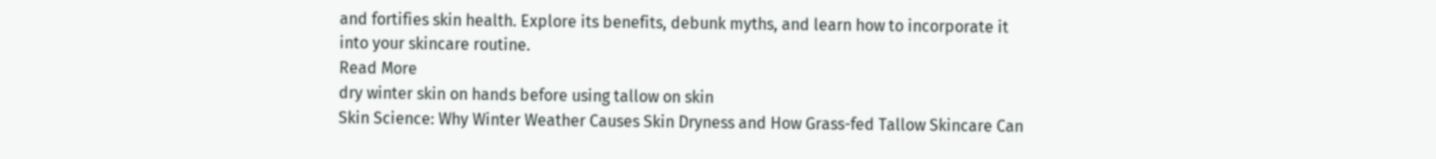and fortifies skin health. Explore its benefits, debunk myths, and learn how to incorporate it into your skincare routine.
Read More
dry winter skin on hands before using tallow on skin
Skin Science: Why Winter Weather Causes Skin Dryness and How Grass-fed Tallow Skincare Can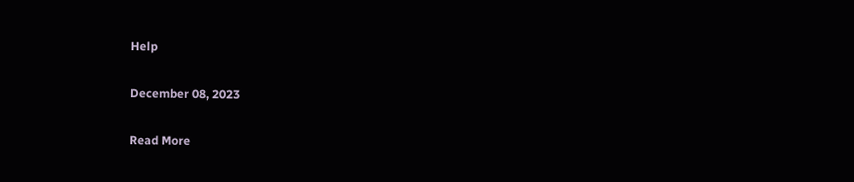Help

December 08, 2023

Read More